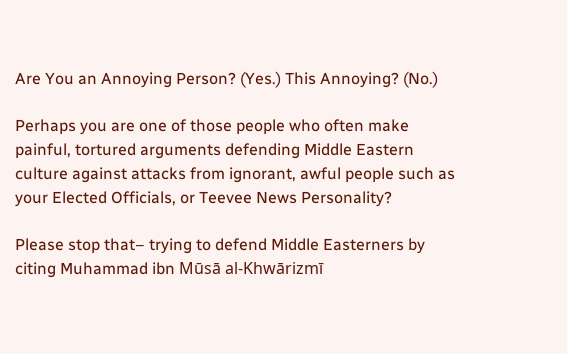Are You an Annoying Person? (Yes.) This Annoying? (No.)

Perhaps you are one of those people who often make painful, tortured arguments defending Middle Eastern culture against attacks from ignorant, awful people such as your Elected Officials, or Teevee News Personality?

Please stop that– trying to defend Middle Easterners by citing Muhammad ibn Mūsā al-Khwārizmī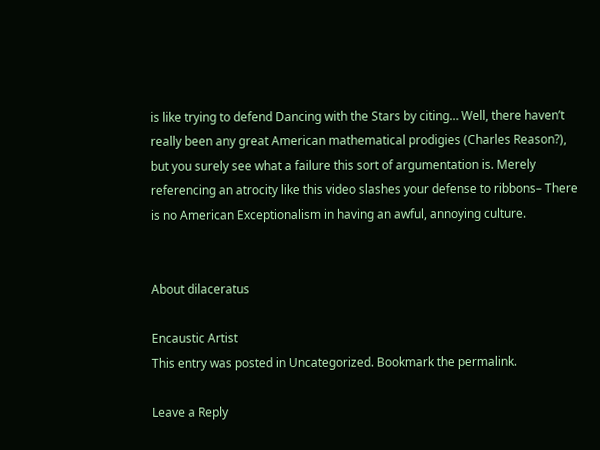is like trying to defend Dancing with the Stars by citing… Well, there haven’t really been any great American mathematical prodigies (Charles Reason?), but you surely see what a failure this sort of argumentation is. Merely referencing an atrocity like this video slashes your defense to ribbons– There is no American Exceptionalism in having an awful, annoying culture.


About dilaceratus

Encaustic Artist
This entry was posted in Uncategorized. Bookmark the permalink.

Leave a Reply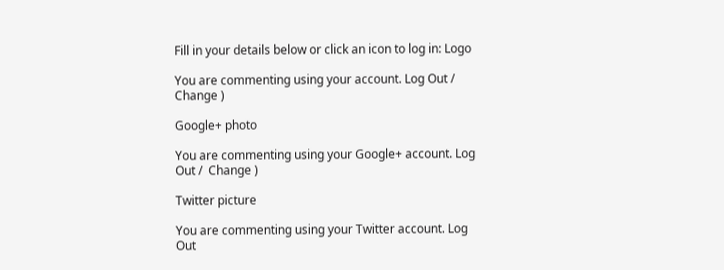Fill in your details below or click an icon to log in: Logo

You are commenting using your account. Log Out /  Change )

Google+ photo

You are commenting using your Google+ account. Log Out /  Change )

Twitter picture

You are commenting using your Twitter account. Log Out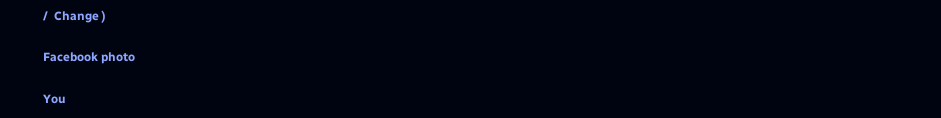/  Change )

Facebook photo

You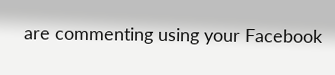are commenting using your Facebook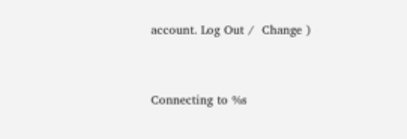account. Log Out /  Change )


Connecting to %s